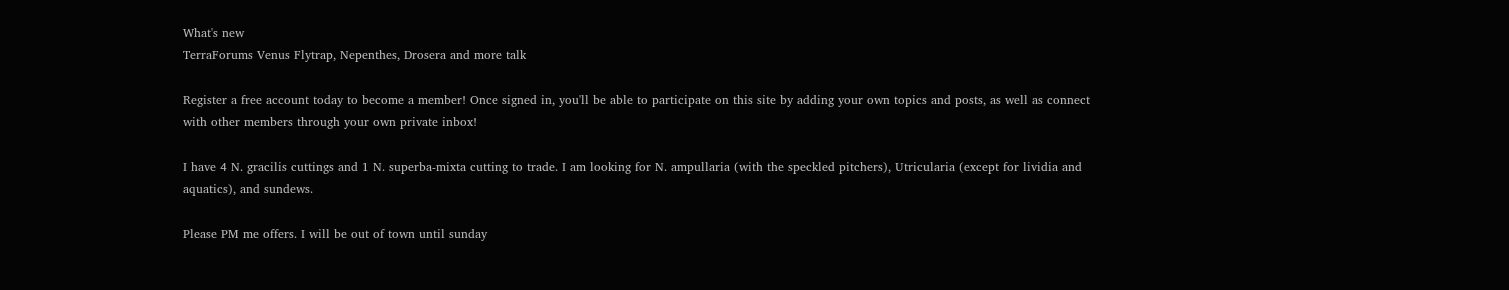What's new
TerraForums Venus Flytrap, Nepenthes, Drosera and more talk

Register a free account today to become a member! Once signed in, you'll be able to participate on this site by adding your own topics and posts, as well as connect with other members through your own private inbox!

I have 4 N. gracilis cuttings and 1 N. superba-mixta cutting to trade. I am looking for N. ampullaria (with the speckled pitchers), Utricularia (except for lividia and aquatics), and sundews.

Please PM me offers. I will be out of town until sunday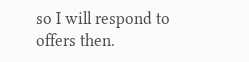so I will respond to offers then.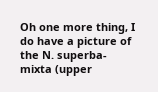Oh one more thing, I do have a picture of the N. superba-mixta (upper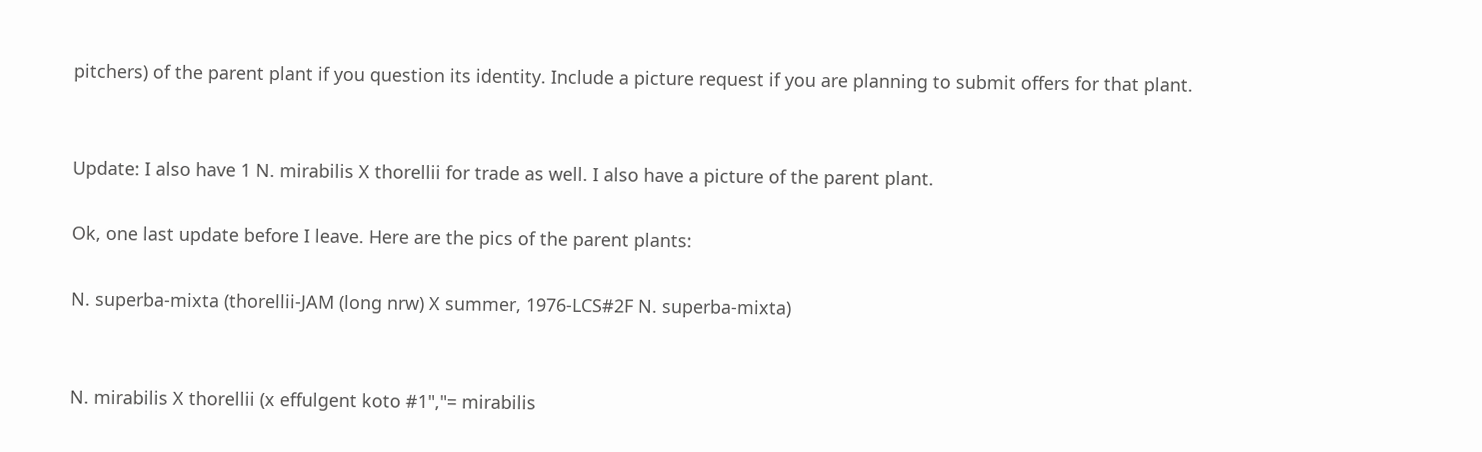pitchers) of the parent plant if you question its identity. Include a picture request if you are planning to submit offers for that plant.


Update: I also have 1 N. mirabilis X thorellii for trade as well. I also have a picture of the parent plant.

Ok, one last update before I leave. Here are the pics of the parent plants:

N. superba-mixta (thorellii-JAM (long nrw) X summer, 1976-LCS#2F N. superba-mixta)


N. mirabilis X thorellii (x effulgent koto #1","= mirabilis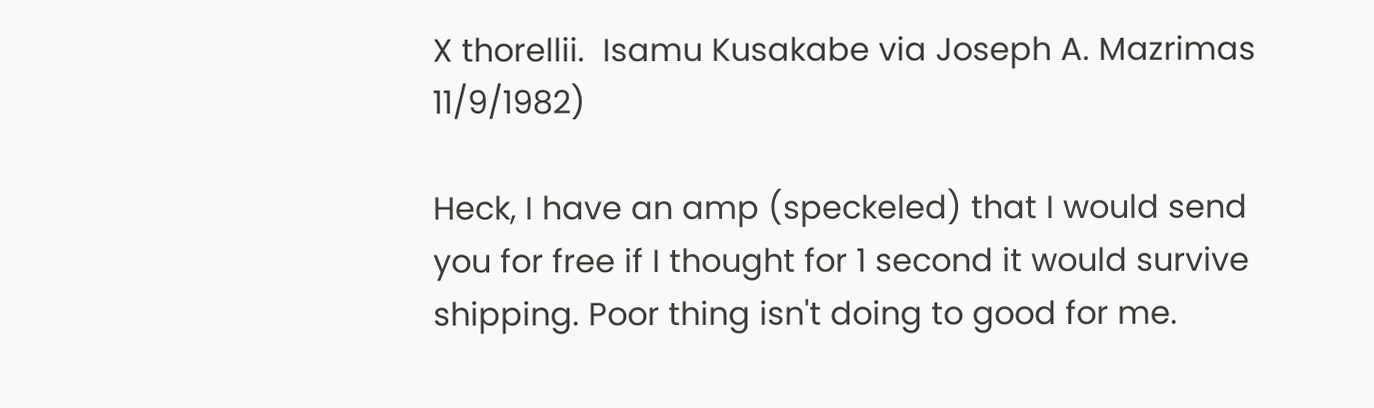X thorellii.  Isamu Kusakabe via Joseph A. Mazrimas 11/9/1982)

Heck, I have an amp (speckeled) that I would send you for free if I thought for 1 second it would survive shipping. Poor thing isn't doing to good for me.